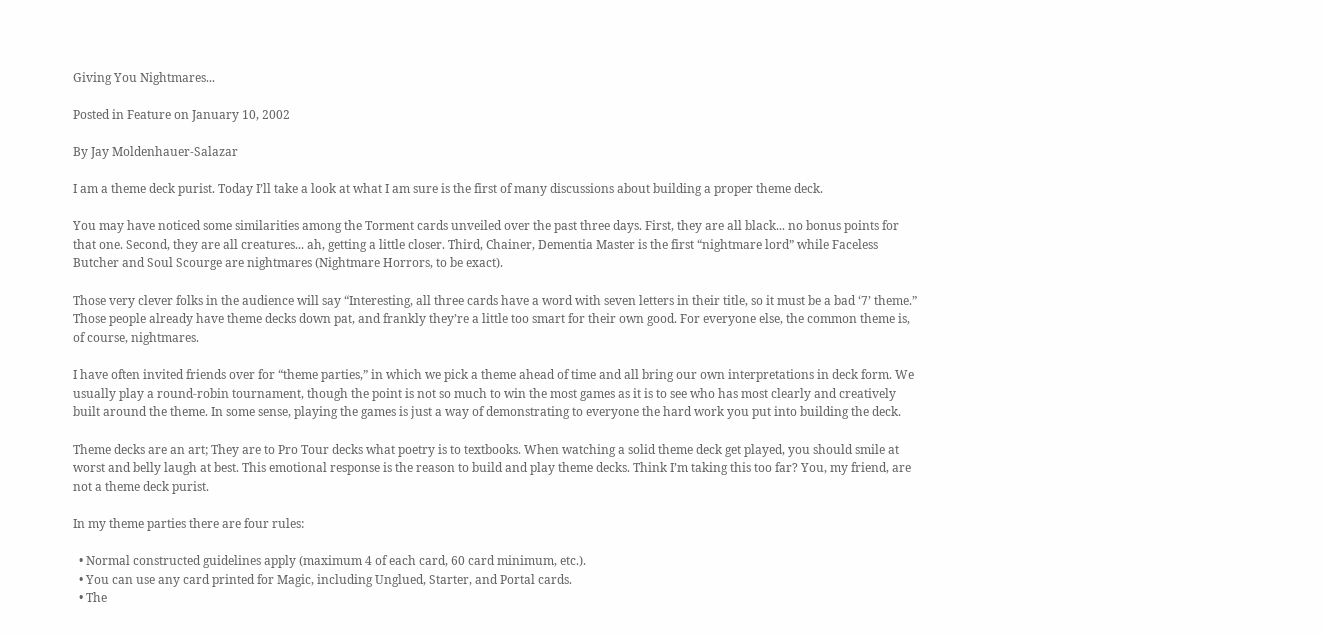Giving You Nightmares...

Posted in Feature on January 10, 2002

By Jay Moldenhauer-Salazar

I am a theme deck purist. Today I’ll take a look at what I am sure is the first of many discussions about building a proper theme deck.

You may have noticed some similarities among the Torment cards unveiled over the past three days. First, they are all black... no bonus points for that one. Second, they are all creatures... ah, getting a little closer. Third, Chainer, Dementia Master is the first “nightmare lord” while Faceless Butcher and Soul Scourge are nightmares (Nightmare Horrors, to be exact).

Those very clever folks in the audience will say “Interesting, all three cards have a word with seven letters in their title, so it must be a bad ‘7’ theme.” Those people already have theme decks down pat, and frankly they’re a little too smart for their own good. For everyone else, the common theme is, of course, nightmares.

I have often invited friends over for “theme parties,” in which we pick a theme ahead of time and all bring our own interpretations in deck form. We usually play a round-robin tournament, though the point is not so much to win the most games as it is to see who has most clearly and creatively built around the theme. In some sense, playing the games is just a way of demonstrating to everyone the hard work you put into building the deck.

Theme decks are an art; They are to Pro Tour decks what poetry is to textbooks. When watching a solid theme deck get played, you should smile at worst and belly laugh at best. This emotional response is the reason to build and play theme decks. Think I’m taking this too far? You, my friend, are not a theme deck purist.

In my theme parties there are four rules:

  • Normal constructed guidelines apply (maximum 4 of each card, 60 card minimum, etc.).
  • You can use any card printed for Magic, including Unglued, Starter, and Portal cards.
  • The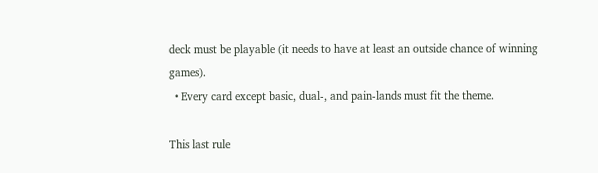deck must be playable (it needs to have at least an outside chance of winning games).
  • Every card except basic, dual-, and pain-lands must fit the theme.

This last rule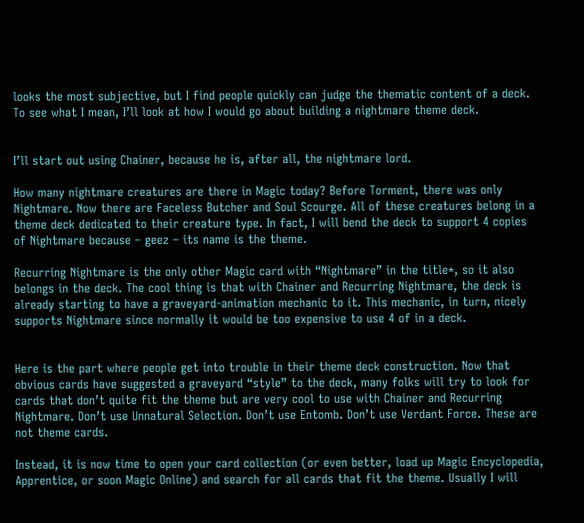looks the most subjective, but I find people quickly can judge the thematic content of a deck. To see what I mean, I’ll look at how I would go about building a nightmare theme deck.


I’ll start out using Chainer, because he is, after all, the nightmare lord.

How many nightmare creatures are there in Magic today? Before Torment, there was only Nightmare. Now there are Faceless Butcher and Soul Scourge. All of these creatures belong in a theme deck dedicated to their creature type. In fact, I will bend the deck to support 4 copies of Nightmare because – geez – its name is the theme.

Recurring Nightmare is the only other Magic card with “Nightmare” in the title*, so it also belongs in the deck. The cool thing is that with Chainer and Recurring Nightmare, the deck is already starting to have a graveyard-animation mechanic to it. This mechanic, in turn, nicely supports Nightmare since normally it would be too expensive to use 4 of in a deck.


Here is the part where people get into trouble in their theme deck construction. Now that obvious cards have suggested a graveyard “style” to the deck, many folks will try to look for cards that don’t quite fit the theme but are very cool to use with Chainer and Recurring Nightmare. Don’t use Unnatural Selection. Don’t use Entomb. Don’t use Verdant Force. These are not theme cards.

Instead, it is now time to open your card collection (or even better, load up Magic Encyclopedia, Apprentice, or soon Magic Online) and search for all cards that fit the theme. Usually I will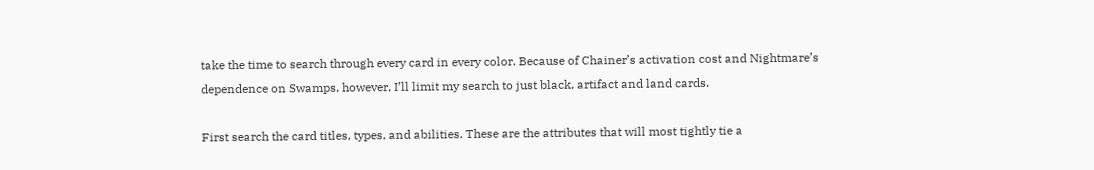take the time to search through every card in every color. Because of Chainer’s activation cost and Nightmare’s dependence on Swamps, however, I’ll limit my search to just black, artifact and land cards.

First search the card titles, types, and abilities. These are the attributes that will most tightly tie a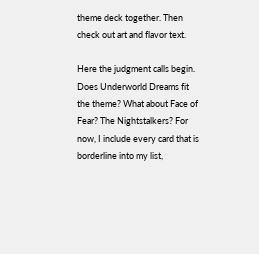theme deck together. Then check out art and flavor text.

Here the judgment calls begin. Does Underworld Dreams fit the theme? What about Face of Fear? The Nightstalkers? For now, I include every card that is borderline into my list,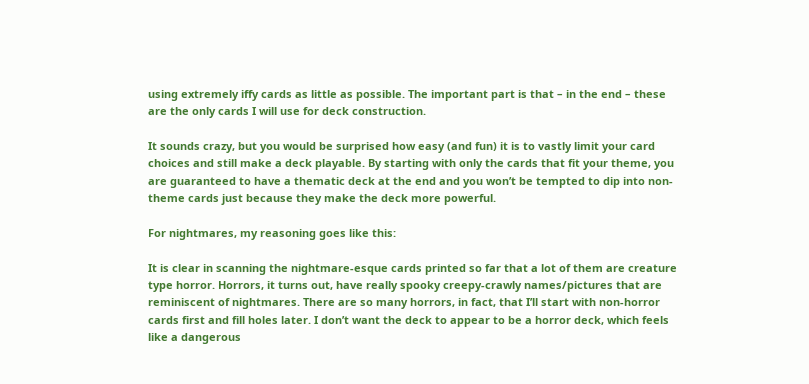using extremely iffy cards as little as possible. The important part is that – in the end – these are the only cards I will use for deck construction.

It sounds crazy, but you would be surprised how easy (and fun) it is to vastly limit your card choices and still make a deck playable. By starting with only the cards that fit your theme, you are guaranteed to have a thematic deck at the end and you won’t be tempted to dip into non-theme cards just because they make the deck more powerful.

For nightmares, my reasoning goes like this:

It is clear in scanning the nightmare-esque cards printed so far that a lot of them are creature type horror. Horrors, it turns out, have really spooky creepy-crawly names/pictures that are reminiscent of nightmares. There are so many horrors, in fact, that I’ll start with non-horror cards first and fill holes later. I don’t want the deck to appear to be a horror deck, which feels like a dangerous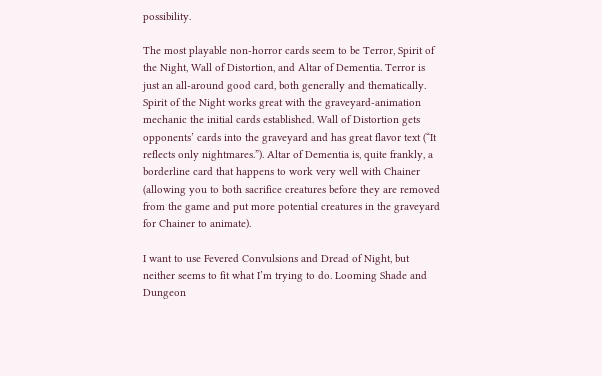possibility.

The most playable non-horror cards seem to be Terror, Spirit of the Night, Wall of Distortion, and Altar of Dementia. Terror is just an all-around good card, both generally and thematically. Spirit of the Night works great with the graveyard-animation mechanic the initial cards established. Wall of Distortion gets opponents’ cards into the graveyard and has great flavor text (“It reflects only nightmares.”). Altar of Dementia is, quite frankly, a borderline card that happens to work very well with Chainer (allowing you to both sacrifice creatures before they are removed from the game and put more potential creatures in the graveyard for Chainer to animate).

I want to use Fevered Convulsions and Dread of Night, but neither seems to fit what I’m trying to do. Looming Shade and Dungeon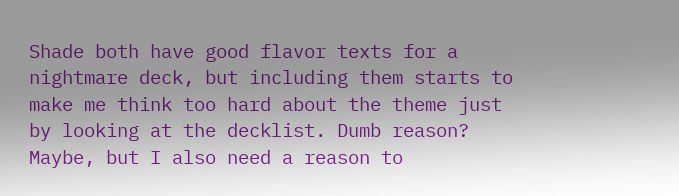Shade both have good flavor texts for a nightmare deck, but including them starts to make me think too hard about the theme just by looking at the decklist. Dumb reason? Maybe, but I also need a reason to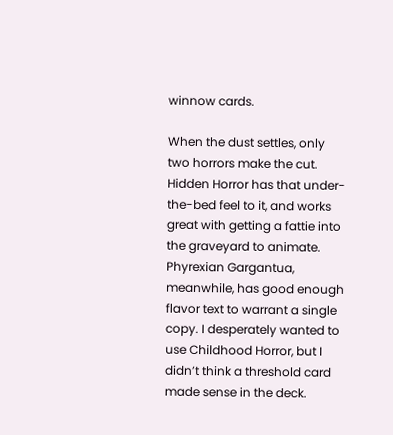winnow cards.

When the dust settles, only two horrors make the cut. Hidden Horror has that under-the-bed feel to it, and works great with getting a fattie into the graveyard to animate. Phyrexian Gargantua, meanwhile, has good enough flavor text to warrant a single copy. I desperately wanted to use Childhood Horror, but I didn’t think a threshold card made sense in the deck.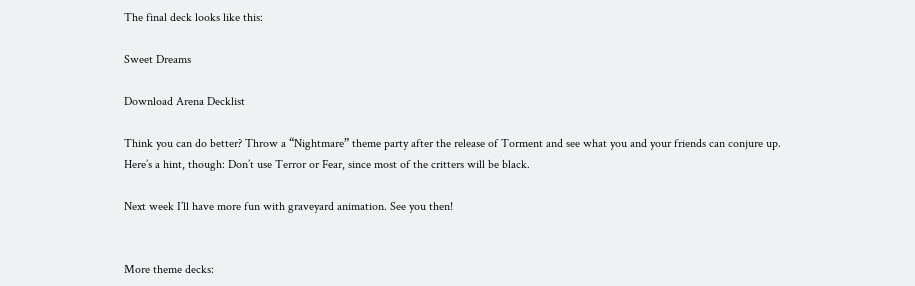The final deck looks like this:

Sweet Dreams

Download Arena Decklist

Think you can do better? Throw a “Nightmare” theme party after the release of Torment and see what you and your friends can conjure up. Here’s a hint, though: Don’t use Terror or Fear, since most of the critters will be black.

Next week I’ll have more fun with graveyard animation. See you then!


More theme decks: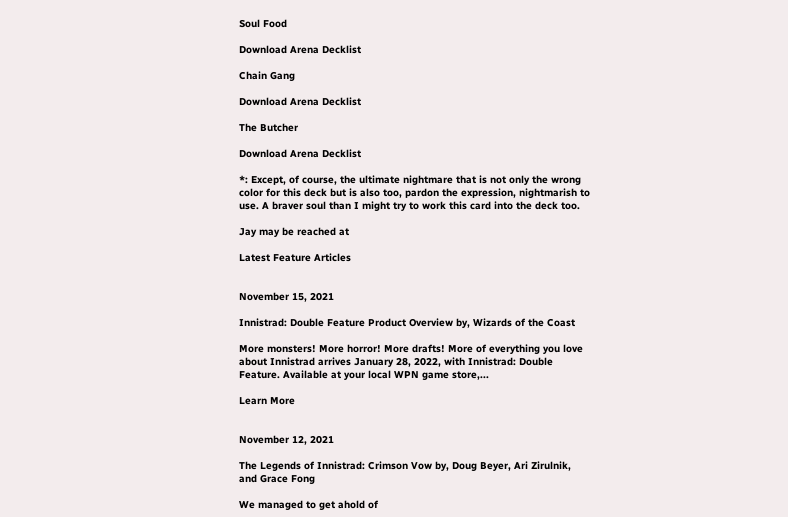Soul Food

Download Arena Decklist

Chain Gang

Download Arena Decklist

The Butcher

Download Arena Decklist

*: Except, of course, the ultimate nightmare that is not only the wrong color for this deck but is also too, pardon the expression, nightmarish to use. A braver soul than I might try to work this card into the deck too.

Jay may be reached at

Latest Feature Articles


November 15, 2021

Innistrad: Double Feature Product Overview by, Wizards of the Coast

More monsters! More horror! More drafts! More of everything you love about Innistrad arrives January 28, 2022, with Innistrad: Double Feature. Available at your local WPN game store,...

Learn More


November 12, 2021

The Legends of Innistrad: Crimson Vow by, Doug Beyer, Ari Zirulnik, and Grace Fong

We managed to get ahold of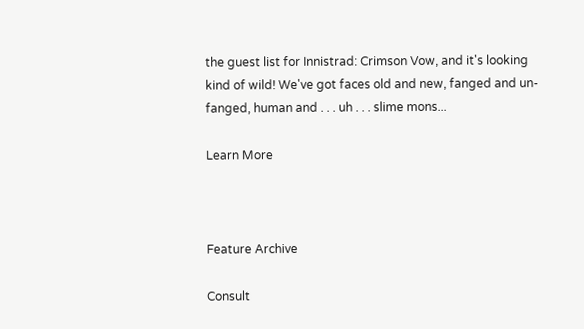the guest list for Innistrad: Crimson Vow, and it's looking kind of wild! We've got faces old and new, fanged and un-fanged, human and . . . uh . . . slime mons...

Learn More



Feature Archive

Consult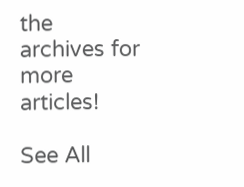the archives for more articles!

See All